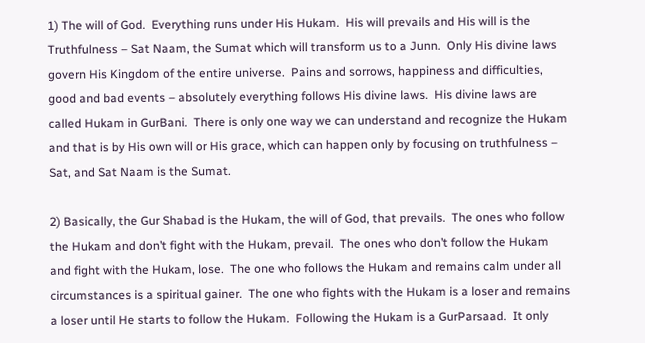1) The will of God.  Everything runs under His Hukam.  His will prevails and His will is the Truthfulness – Sat Naam, the Sumat which will transform us to a Junn.  Only His divine laws govern His Kingdom of the entire universe.  Pains and sorrows, happiness and difficulties, good and bad events – absolutely everything follows His divine laws.  His divine laws are called Hukam in GurBani.  There is only one way we can understand and recognize the Hukam and that is by His own will or His grace, which can happen only by focusing on truthfulness – Sat, and Sat Naam is the Sumat.

2) Basically, the Gur Shabad is the Hukam, the will of God, that prevails.  The ones who follow the Hukam and don’t fight with the Hukam, prevail.  The ones who don’t follow the Hukam and fight with the Hukam, lose.  The one who follows the Hukam and remains calm under all circumstances is a spiritual gainer.  The one who fights with the Hukam is a loser and remains a loser until He starts to follow the Hukam.  Following the Hukam is a GurParsaad.  It only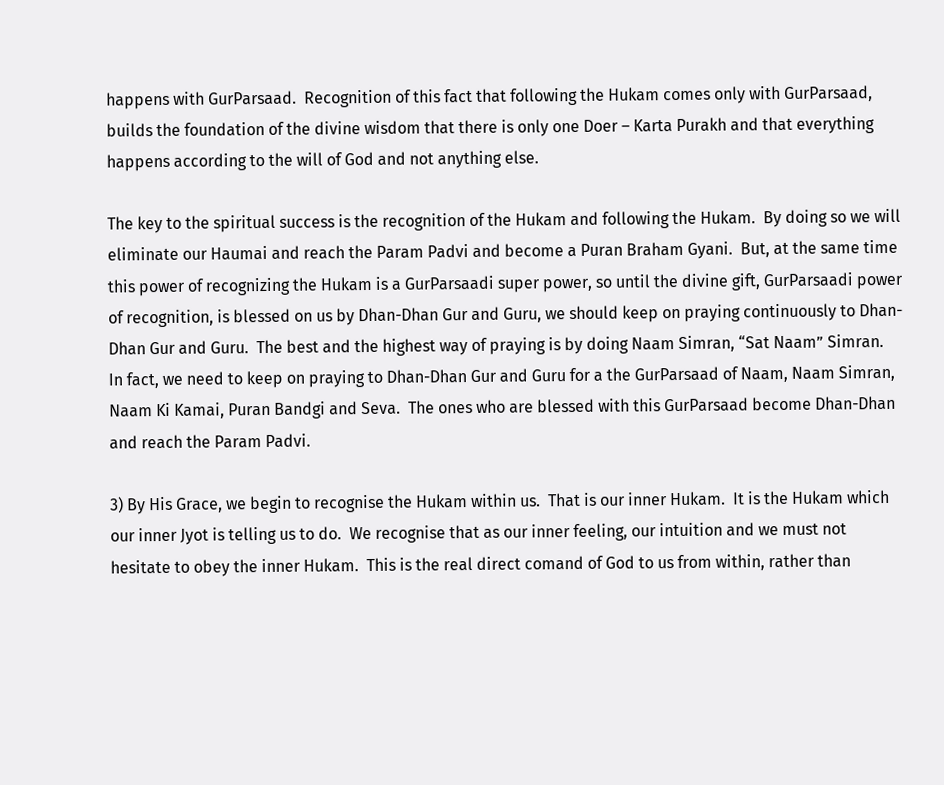happens with GurParsaad.  Recognition of this fact that following the Hukam comes only with GurParsaad, builds the foundation of the divine wisdom that there is only one Doer – Karta Purakh and that everything happens according to the will of God and not anything else.

The key to the spiritual success is the recognition of the Hukam and following the Hukam.  By doing so we will eliminate our Haumai and reach the Param Padvi and become a Puran Braham Gyani.  But, at the same time this power of recognizing the Hukam is a GurParsaadi super power, so until the divine gift, GurParsaadi power of recognition, is blessed on us by Dhan-Dhan Gur and Guru, we should keep on praying continuously to Dhan-Dhan Gur and Guru.  The best and the highest way of praying is by doing Naam Simran, “Sat Naam” Simran.  In fact, we need to keep on praying to Dhan-Dhan Gur and Guru for a the GurParsaad of Naam, Naam Simran, Naam Ki Kamai, Puran Bandgi and Seva.  The ones who are blessed with this GurParsaad become Dhan-Dhan and reach the Param Padvi.

3) By His Grace, we begin to recognise the Hukam within us.  That is our inner Hukam.  It is the Hukam which our inner Jyot is telling us to do.  We recognise that as our inner feeling, our intuition and we must not hesitate to obey the inner Hukam.  This is the real direct comand of God to us from within, rather than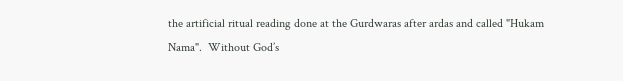the artificial ritual reading done at the Gurdwaras after ardas and called "Hukam Nama".  Without God’s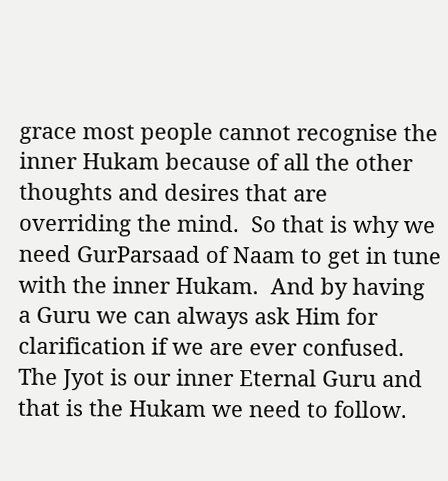grace most people cannot recognise the inner Hukam because of all the other thoughts and desires that are overriding the mind.  So that is why we need GurParsaad of Naam to get in tune with the inner Hukam.  And by having a Guru we can always ask Him for clarification if we are ever confused.  The Jyot is our inner Eternal Guru and that is the Hukam we need to follow.